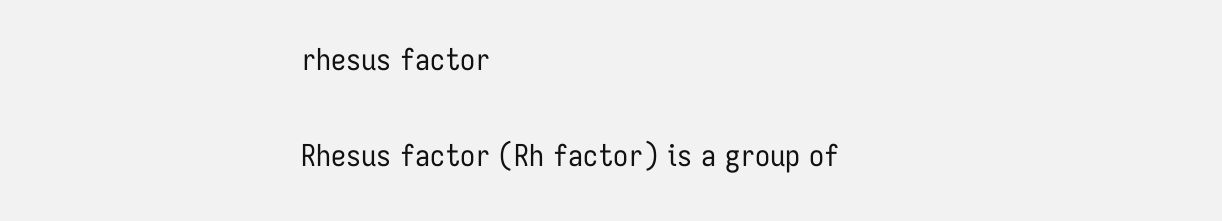rhesus factor

Rhesus factor (Rh factor) is a group of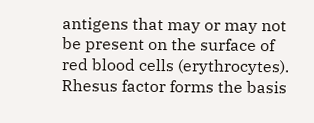antigens that may or may not be present on the surface of red blood cells (erythrocytes). Rhesus factor forms the basis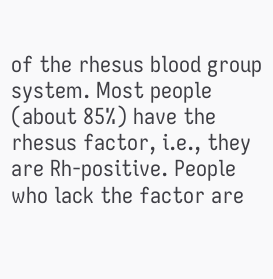of the rhesus blood group system. Most people (about 85%) have the rhesus factor, i.e., they are Rh-positive. People who lack the factor are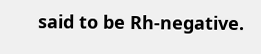said to be Rh-negative.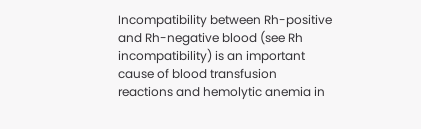Incompatibility between Rh-positive and Rh-negative blood (see Rh incompatibility) is an important cause of blood transfusion reactions and hemolytic anemia in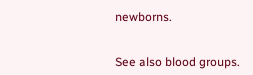newborns.


See also blood groups.